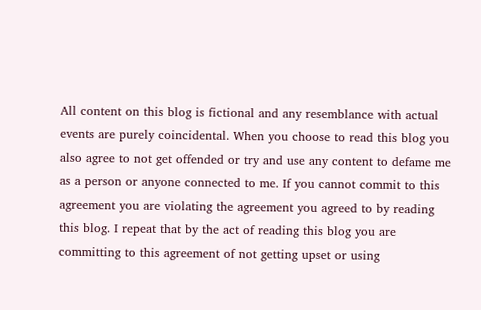All content on this blog is fictional and any resemblance with actual events are purely coincidental. When you choose to read this blog you also agree to not get offended or try and use any content to defame me as a person or anyone connected to me. If you cannot commit to this agreement you are violating the agreement you agreed to by reading this blog. I repeat that by the act of reading this blog you are committing to this agreement of not getting upset or using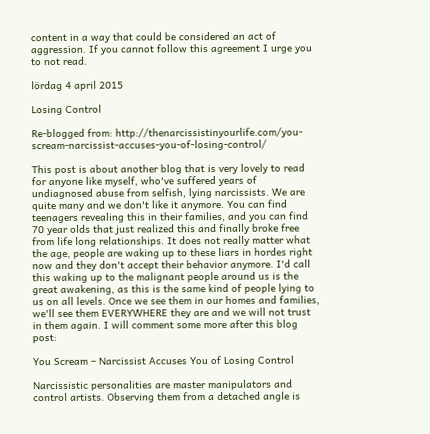content in a way that could be considered an act of aggression. If you cannot follow this agreement I urge you to not read.

lördag 4 april 2015

Losing Control

Re-blogged from: http://thenarcissistinyourlife.com/you-scream-narcissist-accuses-you-of-losing-control/

This post is about another blog that is very lovely to read for anyone like myself, who've suffered years of undiagnosed abuse from selfish, lying narcissists. We are quite many and we don't like it anymore. You can find teenagers revealing this in their families, and you can find 70 year olds that just realized this and finally broke free from life long relationships. It does not really matter what the age, people are waking up to these liars in hordes right now and they don't accept their behavior anymore. I'd call this waking up to the malignant people around us is the great awakening, as this is the same kind of people lying to us on all levels. Once we see them in our homes and families, we'll see them EVERYWHERE they are and we will not trust in them again. I will comment some more after this blog post:

You Scream – Narcissist Accuses You of Losing Control

Narcissistic personalities are master manipulators and control artists. Observing them from a detached angle is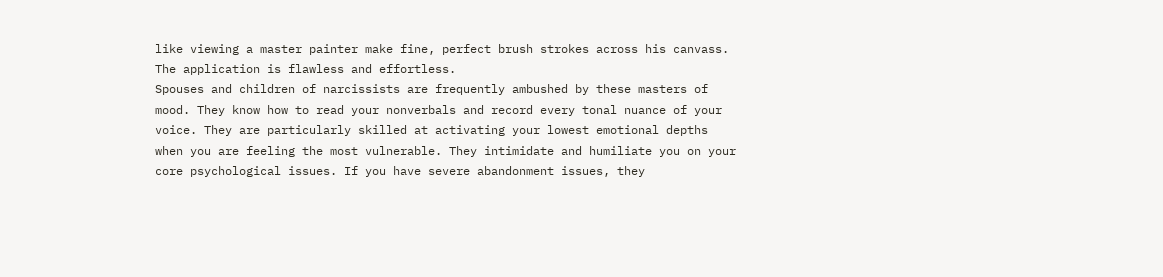like viewing a master painter make fine, perfect brush strokes across his canvass. The application is flawless and effortless.
Spouses and children of narcissists are frequently ambushed by these masters of mood. They know how to read your nonverbals and record every tonal nuance of your voice. They are particularly skilled at activating your lowest emotional depths when you are feeling the most vulnerable. They intimidate and humiliate you on your core psychological issues. If you have severe abandonment issues, they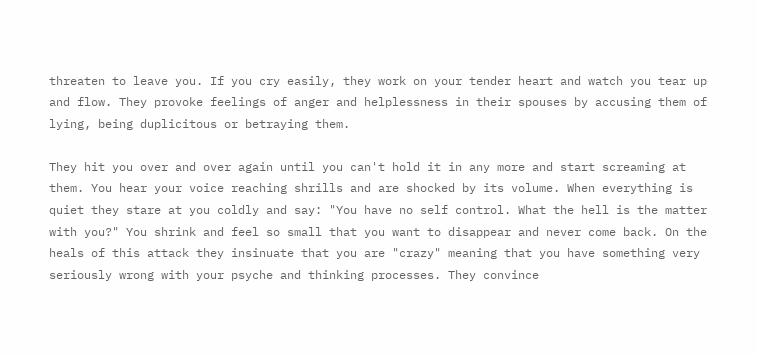threaten to leave you. If you cry easily, they work on your tender heart and watch you tear up and flow. They provoke feelings of anger and helplessness in their spouses by accusing them of lying, being duplicitous or betraying them.

They hit you over and over again until you can't hold it in any more and start screaming at them. You hear your voice reaching shrills and are shocked by its volume. When everything is quiet they stare at you coldly and say: "You have no self control. What the hell is the matter with you?" You shrink and feel so small that you want to disappear and never come back. On the heals of this attack they insinuate that you are "crazy" meaning that you have something very seriously wrong with your psyche and thinking processes. They convince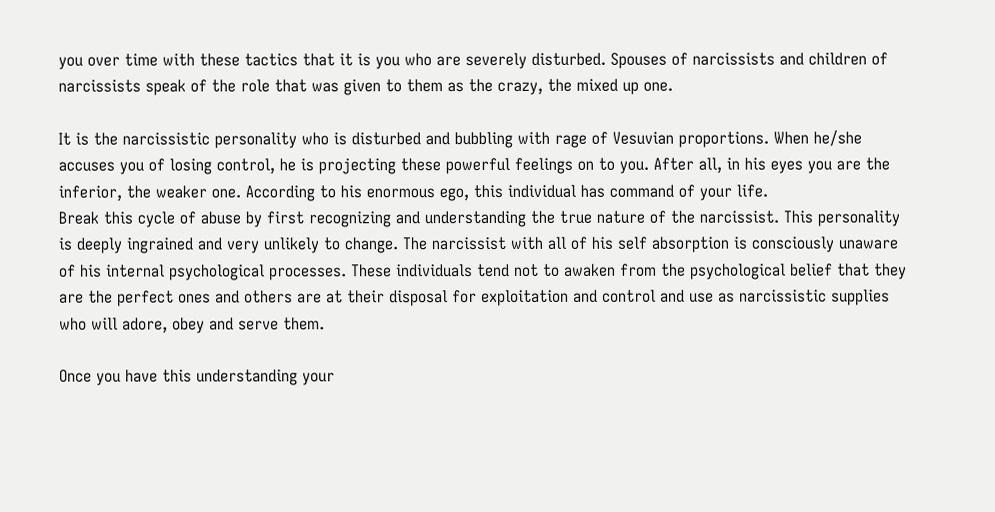you over time with these tactics that it is you who are severely disturbed. Spouses of narcissists and children of narcissists speak of the role that was given to them as the crazy, the mixed up one.

It is the narcissistic personality who is disturbed and bubbling with rage of Vesuvian proportions. When he/she accuses you of losing control, he is projecting these powerful feelings on to you. After all, in his eyes you are the inferior, the weaker one. According to his enormous ego, this individual has command of your life.
Break this cycle of abuse by first recognizing and understanding the true nature of the narcissist. This personality is deeply ingrained and very unlikely to change. The narcissist with all of his self absorption is consciously unaware of his internal psychological processes. These individuals tend not to awaken from the psychological belief that they are the perfect ones and others are at their disposal for exploitation and control and use as narcissistic supplies who will adore, obey and serve them.

Once you have this understanding your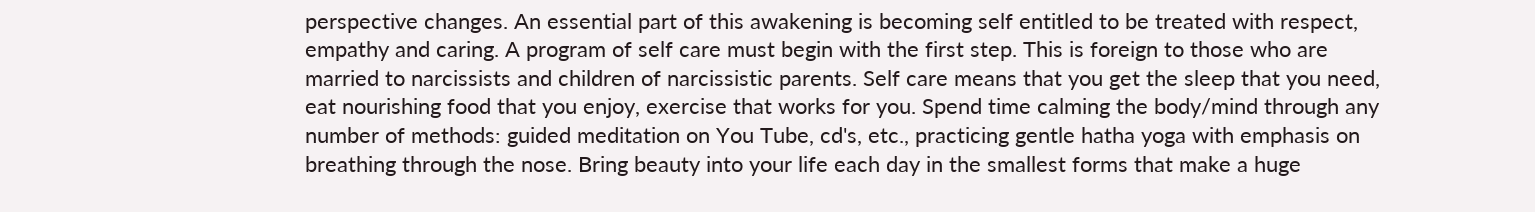perspective changes. An essential part of this awakening is becoming self entitled to be treated with respect, empathy and caring. A program of self care must begin with the first step. This is foreign to those who are married to narcissists and children of narcissistic parents. Self care means that you get the sleep that you need, eat nourishing food that you enjoy, exercise that works for you. Spend time calming the body/mind through any number of methods: guided meditation on You Tube, cd's, etc., practicing gentle hatha yoga with emphasis on breathing through the nose. Bring beauty into your life each day in the smallest forms that make a huge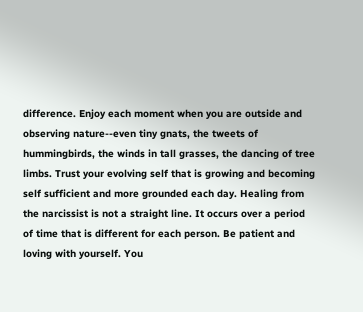difference. Enjoy each moment when you are outside and observing nature--even tiny gnats, the tweets of hummingbirds, the winds in tall grasses, the dancing of tree limbs. Trust your evolving self that is growing and becoming self sufficient and more grounded each day. Healing from the narcissist is not a straight line. It occurs over a period of time that is different for each person. Be patient and loving with yourself. You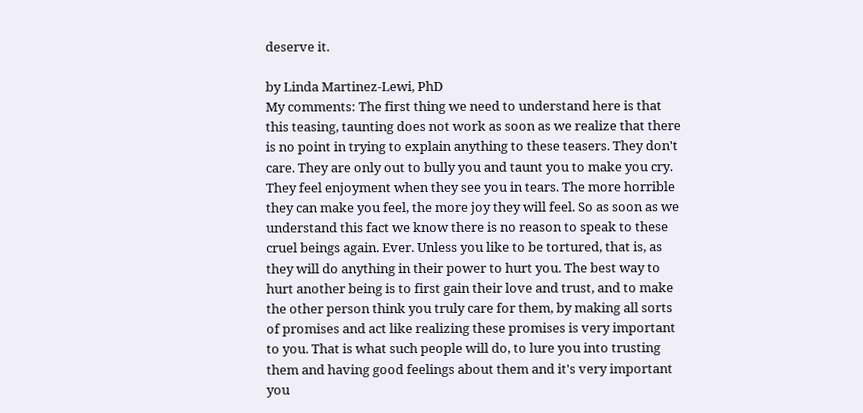deserve it.

by Linda Martinez-Lewi, PhD
My comments: The first thing we need to understand here is that this teasing, taunting does not work as soon as we realize that there is no point in trying to explain anything to these teasers. They don't care. They are only out to bully you and taunt you to make you cry. They feel enjoyment when they see you in tears. The more horrible they can make you feel, the more joy they will feel. So as soon as we understand this fact we know there is no reason to speak to these cruel beings again. Ever. Unless you like to be tortured, that is, as they will do anything in their power to hurt you. The best way to hurt another being is to first gain their love and trust, and to make the other person think you truly care for them, by making all sorts of promises and act like realizing these promises is very important to you. That is what such people will do, to lure you into trusting them and having good feelings about them and it's very important you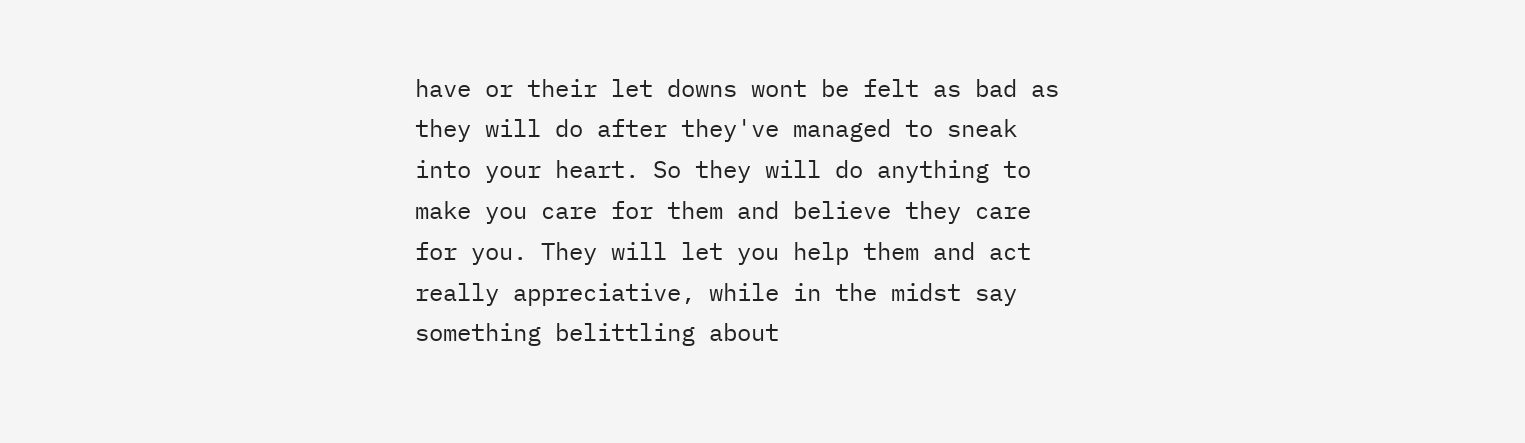have or their let downs wont be felt as bad as they will do after they've managed to sneak into your heart. So they will do anything to make you care for them and believe they care for you. They will let you help them and act really appreciative, while in the midst say something belittling about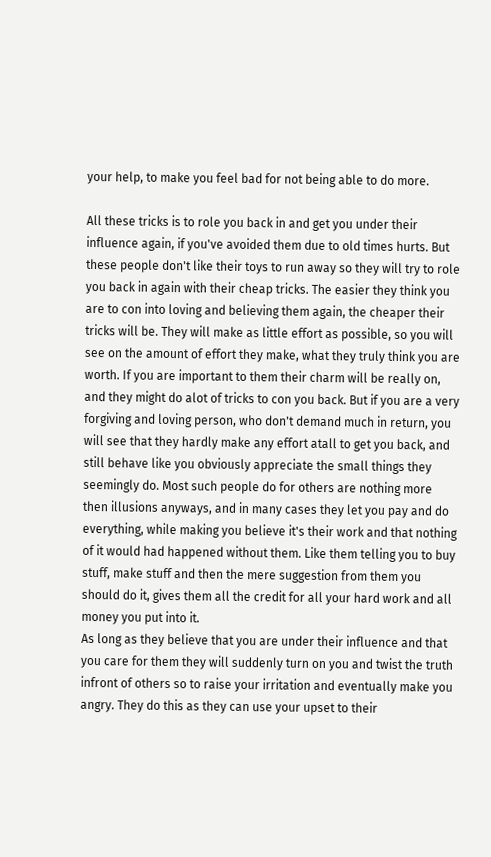your help, to make you feel bad for not being able to do more.

All these tricks is to role you back in and get you under their influence again, if you've avoided them due to old times hurts. But these people don't like their toys to run away so they will try to role you back in again with their cheap tricks. The easier they think you are to con into loving and believing them again, the cheaper their tricks will be. They will make as little effort as possible, so you will see on the amount of effort they make, what they truly think you are worth. If you are important to them their charm will be really on, and they might do alot of tricks to con you back. But if you are a very forgiving and loving person, who don't demand much in return, you will see that they hardly make any effort atall to get you back, and still behave like you obviously appreciate the small things they seemingly do. Most such people do for others are nothing more then illusions anyways, and in many cases they let you pay and do everything, while making you believe it's their work and that nothing of it would had happened without them. Like them telling you to buy stuff, make stuff and then the mere suggestion from them you should do it, gives them all the credit for all your hard work and all money you put into it.
As long as they believe that you are under their influence and that you care for them they will suddenly turn on you and twist the truth infront of others so to raise your irritation and eventually make you angry. They do this as they can use your upset to their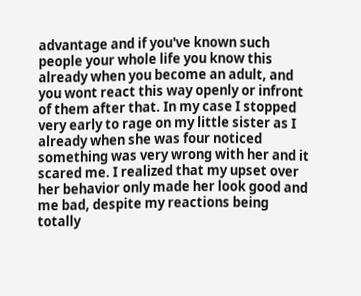advantage and if you've known such people your whole life you know this already when you become an adult, and you wont react this way openly or infront of them after that. In my case I stopped very early to rage on my little sister as I already when she was four noticed something was very wrong with her and it scared me. I realized that my upset over her behavior only made her look good and me bad, despite my reactions being totally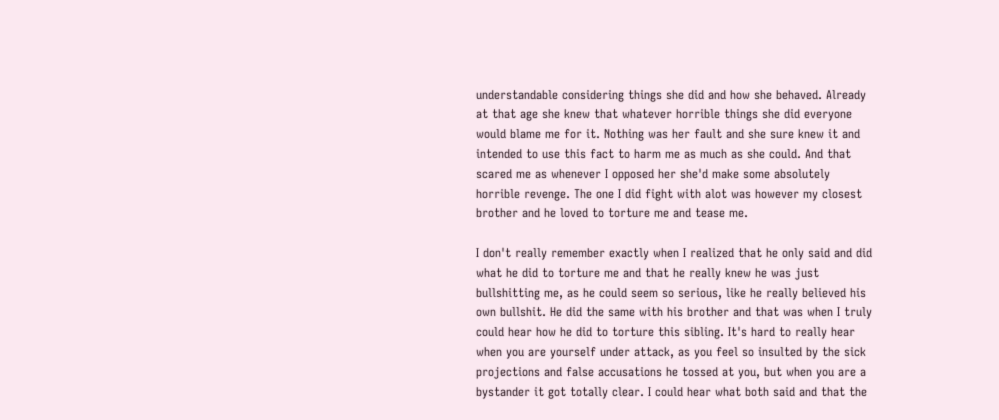understandable considering things she did and how she behaved. Already at that age she knew that whatever horrible things she did everyone would blame me for it. Nothing was her fault and she sure knew it and intended to use this fact to harm me as much as she could. And that scared me as whenever I opposed her she'd make some absolutely horrible revenge. The one I did fight with alot was however my closest brother and he loved to torture me and tease me.

I don't really remember exactly when I realized that he only said and did what he did to torture me and that he really knew he was just bullshitting me, as he could seem so serious, like he really believed his own bullshit. He did the same with his brother and that was when I truly could hear how he did to torture this sibling. It's hard to really hear when you are yourself under attack, as you feel so insulted by the sick projections and false accusations he tossed at you, but when you are a bystander it got totally clear. I could hear what both said and that the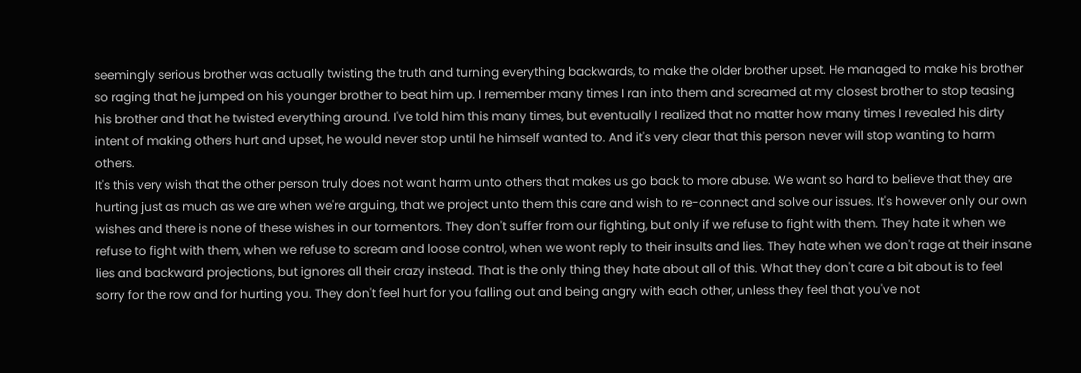seemingly serious brother was actually twisting the truth and turning everything backwards, to make the older brother upset. He managed to make his brother so raging that he jumped on his younger brother to beat him up. I remember many times I ran into them and screamed at my closest brother to stop teasing his brother and that he twisted everything around. I've told him this many times, but eventually I realized that no matter how many times I revealed his dirty intent of making others hurt and upset, he would never stop until he himself wanted to. And it's very clear that this person never will stop wanting to harm others.
It's this very wish that the other person truly does not want harm unto others that makes us go back to more abuse. We want so hard to believe that they are hurting just as much as we are when we're arguing, that we project unto them this care and wish to re-connect and solve our issues. It's however only our own wishes and there is none of these wishes in our tormentors. They don't suffer from our fighting, but only if we refuse to fight with them. They hate it when we refuse to fight with them, when we refuse to scream and loose control, when we wont reply to their insults and lies. They hate when we don't rage at their insane lies and backward projections, but ignores all their crazy instead. That is the only thing they hate about all of this. What they don't care a bit about is to feel sorry for the row and for hurting you. They don't feel hurt for you falling out and being angry with each other, unless they feel that you've not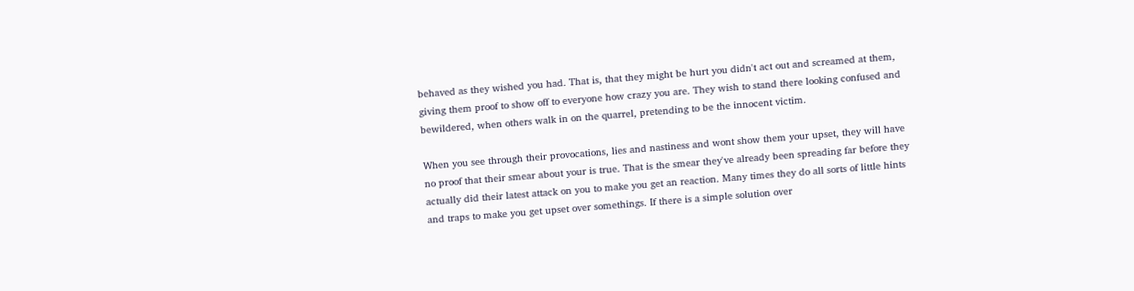behaved as they wished you had. That is, that they might be hurt you didn't act out and screamed at them, giving them proof to show off to everyone how crazy you are. They wish to stand there looking confused and bewildered, when others walk in on the quarrel, pretending to be the innocent victim.

When you see through their provocations, lies and nastiness and wont show them your upset, they will have no proof that their smear about your is true. That is the smear they've already been spreading far before they actually did their latest attack on you to make you get an reaction. Many times they do all sorts of little hints and traps to make you get upset over somethings. If there is a simple solution over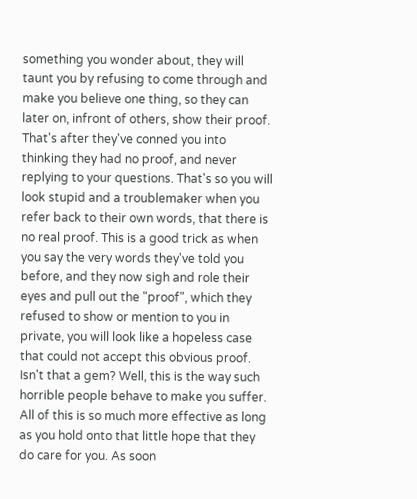something you wonder about, they will taunt you by refusing to come through and make you believe one thing, so they can later on, infront of others, show their proof. That's after they've conned you into thinking they had no proof, and never replying to your questions. That's so you will look stupid and a troublemaker when you refer back to their own words, that there is no real proof. This is a good trick as when you say the very words they've told you before, and they now sigh and role their eyes and pull out the "proof", which they refused to show or mention to you in private, you will look like a hopeless case that could not accept this obvious proof. Isn't that a gem? Well, this is the way such horrible people behave to make you suffer.
All of this is so much more effective as long as you hold onto that little hope that they do care for you. As soon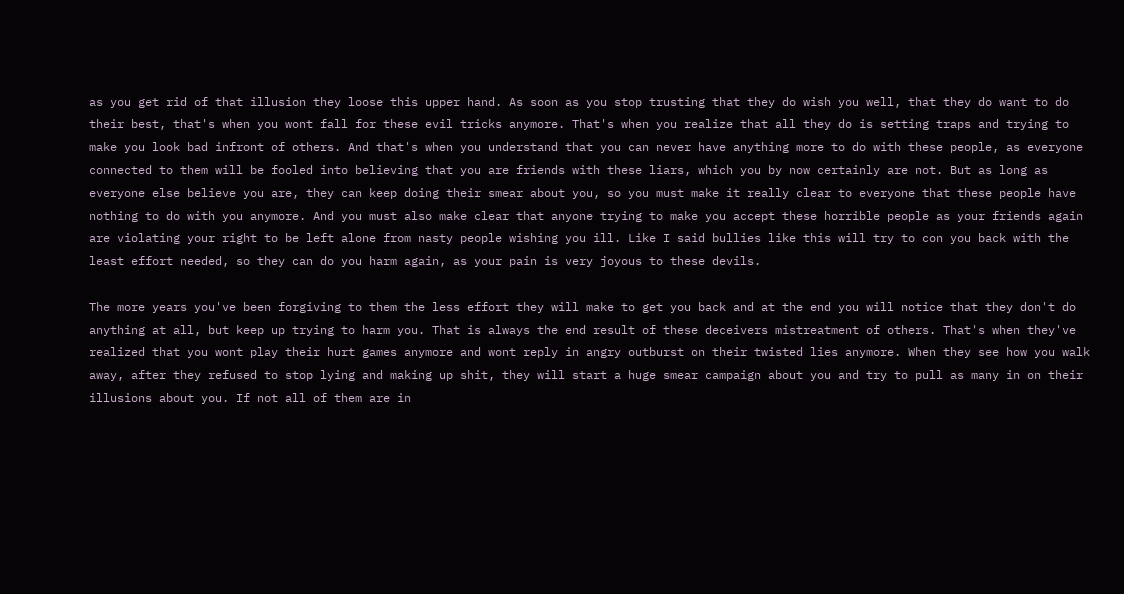as you get rid of that illusion they loose this upper hand. As soon as you stop trusting that they do wish you well, that they do want to do their best, that's when you wont fall for these evil tricks anymore. That's when you realize that all they do is setting traps and trying to make you look bad infront of others. And that's when you understand that you can never have anything more to do with these people, as everyone connected to them will be fooled into believing that you are friends with these liars, which you by now certainly are not. But as long as everyone else believe you are, they can keep doing their smear about you, so you must make it really clear to everyone that these people have nothing to do with you anymore. And you must also make clear that anyone trying to make you accept these horrible people as your friends again are violating your right to be left alone from nasty people wishing you ill. Like I said bullies like this will try to con you back with the least effort needed, so they can do you harm again, as your pain is very joyous to these devils.

The more years you've been forgiving to them the less effort they will make to get you back and at the end you will notice that they don't do anything at all, but keep up trying to harm you. That is always the end result of these deceivers mistreatment of others. That's when they've realized that you wont play their hurt games anymore and wont reply in angry outburst on their twisted lies anymore. When they see how you walk away, after they refused to stop lying and making up shit, they will start a huge smear campaign about you and try to pull as many in on their illusions about you. If not all of them are in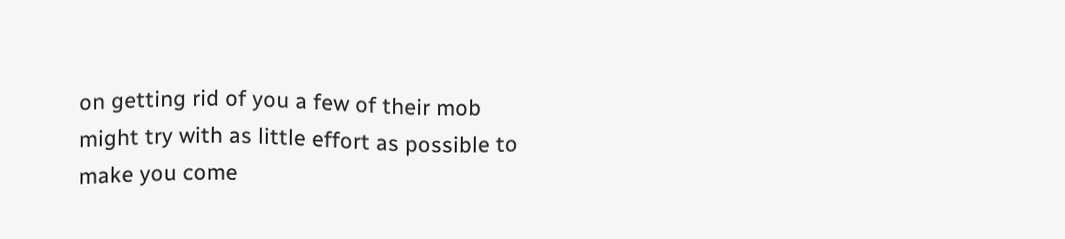on getting rid of you a few of their mob might try with as little effort as possible to make you come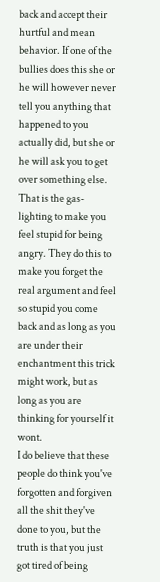back and accept their hurtful and mean behavior. If one of the bullies does this she or he will however never tell you anything that happened to you actually did, but she or he will ask you to get over something else. That is the gas-lighting to make you feel stupid for being angry. They do this to make you forget the real argument and feel so stupid you come back and as long as you are under their enchantment this trick might work, but as long as you are thinking for yourself it wont.
I do believe that these people do think you've forgotten and forgiven all the shit they've done to you, but the truth is that you just got tired of being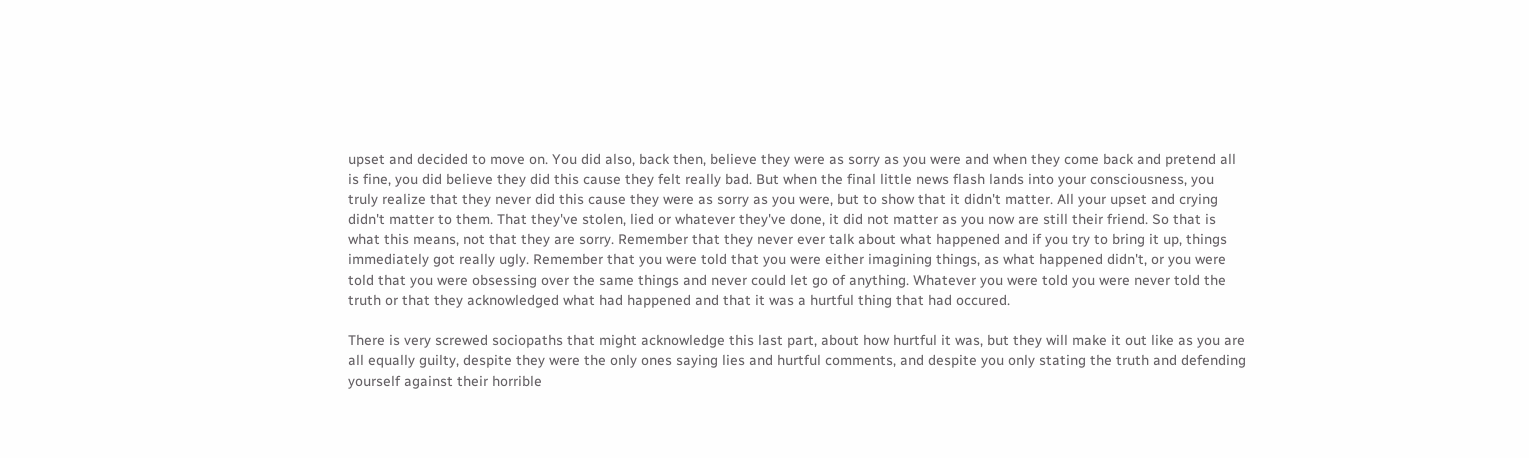upset and decided to move on. You did also, back then, believe they were as sorry as you were and when they come back and pretend all is fine, you did believe they did this cause they felt really bad. But when the final little news flash lands into your consciousness, you truly realize that they never did this cause they were as sorry as you were, but to show that it didn't matter. All your upset and crying didn't matter to them. That they've stolen, lied or whatever they've done, it did not matter as you now are still their friend. So that is what this means, not that they are sorry. Remember that they never ever talk about what happened and if you try to bring it up, things immediately got really ugly. Remember that you were told that you were either imagining things, as what happened didn't, or you were told that you were obsessing over the same things and never could let go of anything. Whatever you were told you were never told the truth or that they acknowledged what had happened and that it was a hurtful thing that had occured.

There is very screwed sociopaths that might acknowledge this last part, about how hurtful it was, but they will make it out like as you are all equally guilty, despite they were the only ones saying lies and hurtful comments, and despite you only stating the truth and defending yourself against their horrible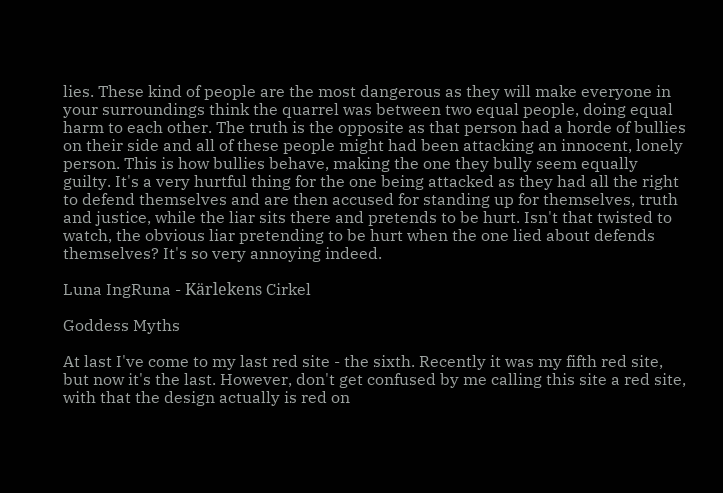lies. These kind of people are the most dangerous as they will make everyone in your surroundings think the quarrel was between two equal people, doing equal harm to each other. The truth is the opposite as that person had a horde of bullies on their side and all of these people might had been attacking an innocent, lonely person. This is how bullies behave, making the one they bully seem equally guilty. It's a very hurtful thing for the one being attacked as they had all the right to defend themselves and are then accused for standing up for themselves, truth and justice, while the liar sits there and pretends to be hurt. Isn't that twisted to watch, the obvious liar pretending to be hurt when the one lied about defends themselves? It's so very annoying indeed.

Luna IngRuna - Kärlekens Cirkel

Goddess Myths

At last I've come to my last red site - the sixth. Recently it was my fifth red site, but now it's the last. However, don't get confused by me calling this site a red site, with that the design actually is red on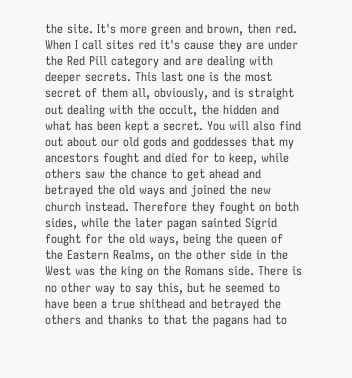the site. It's more green and brown, then red. When I call sites red it's cause they are under the Red Pill category and are dealing with deeper secrets. This last one is the most secret of them all, obviously, and is straight out dealing with the occult, the hidden and what has been kept a secret. You will also find out about our old gods and goddesses that my ancestors fought and died for to keep, while others saw the chance to get ahead and betrayed the old ways and joined the new church instead. Therefore they fought on both sides, while the later pagan sainted Sigrid fought for the old ways, being the queen of the Eastern Realms, on the other side in the West was the king on the Romans side. There is no other way to say this, but he seemed to have been a true shithead and betrayed the others and thanks to that the pagans had to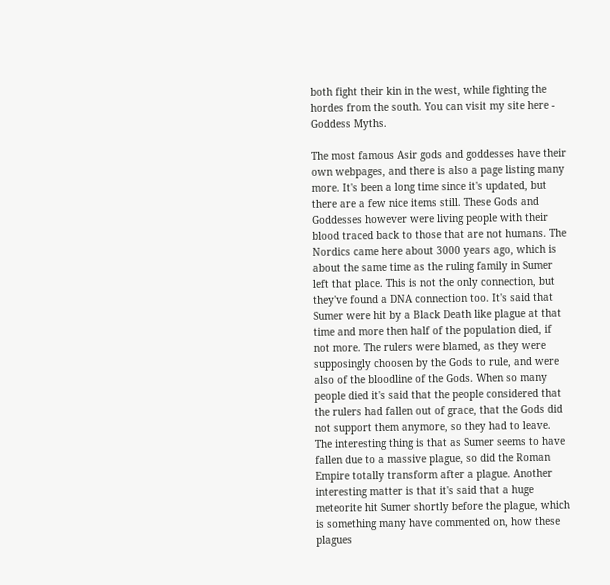both fight their kin in the west, while fighting the hordes from the south. You can visit my site here - Goddess Myths.

The most famous Asir gods and goddesses have their own webpages, and there is also a page listing many more. It's been a long time since it's updated, but there are a few nice items still. These Gods and Goddesses however were living people with their blood traced back to those that are not humans. The Nordics came here about 3000 years ago, which is about the same time as the ruling family in Sumer left that place. This is not the only connection, but they've found a DNA connection too. It's said that Sumer were hit by a Black Death like plague at that time and more then half of the population died, if not more. The rulers were blamed, as they were supposingly choosen by the Gods to rule, and were also of the bloodline of the Gods. When so many people died it's said that the people considered that the rulers had fallen out of grace, that the Gods did not support them anymore, so they had to leave. The interesting thing is that as Sumer seems to have fallen due to a massive plague, so did the Roman Empire totally transform after a plague. Another interesting matter is that it's said that a huge meteorite hit Sumer shortly before the plague, which is something many have commented on, how these plagues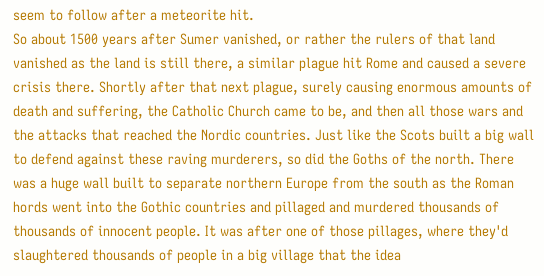seem to follow after a meteorite hit.
So about 1500 years after Sumer vanished, or rather the rulers of that land vanished as the land is still there, a similar plague hit Rome and caused a severe crisis there. Shortly after that next plague, surely causing enormous amounts of death and suffering, the Catholic Church came to be, and then all those wars and the attacks that reached the Nordic countries. Just like the Scots built a big wall to defend against these raving murderers, so did the Goths of the north. There was a huge wall built to separate northern Europe from the south as the Roman hords went into the Gothic countries and pillaged and murdered thousands of thousands of innocent people. It was after one of those pillages, where they'd slaughtered thousands of people in a big village that the idea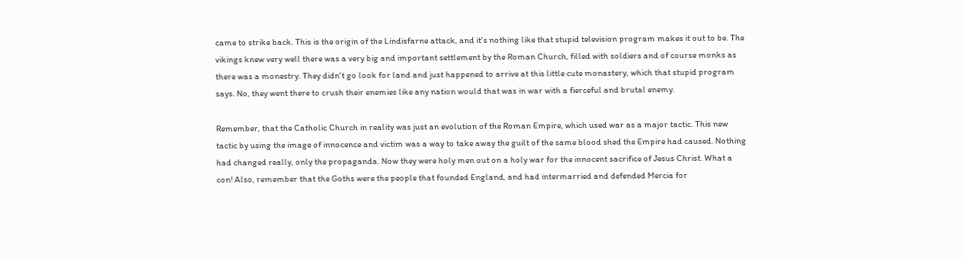came to strike back. This is the origin of the Lindisfarne attack, and it's nothing like that stupid television program makes it out to be. The vikings knew very well there was a very big and important settlement by the Roman Church, filled with soldiers and of course monks as there was a monestry. They didn't go look for land and just happened to arrive at this little cute monastery, which that stupid program says. No, they went there to crush their enemies like any nation would that was in war with a fierceful and brutal enemy.

Remember, that the Catholic Church in reality was just an evolution of the Roman Empire, which used war as a major tactic. This new tactic by using the image of innocence and victim was a way to take away the guilt of the same blood shed the Empire had caused. Nothing had changed really, only the propaganda. Now they were holy men out on a holy war for the innocent sacrifice of Jesus Christ. What a con! Also, remember that the Goths were the people that founded England, and had intermarried and defended Mercia for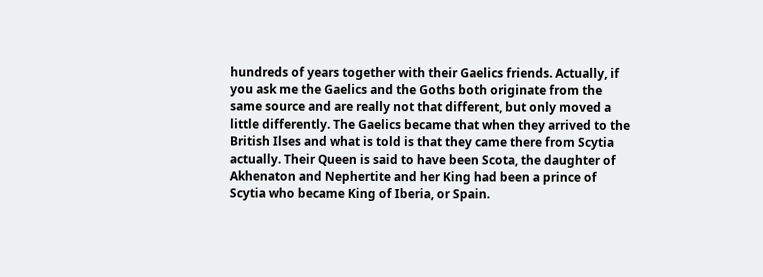hundreds of years together with their Gaelics friends. Actually, if you ask me the Gaelics and the Goths both originate from the same source and are really not that different, but only moved a little differently. The Gaelics became that when they arrived to the British Ilses and what is told is that they came there from Scytia actually. Their Queen is said to have been Scota, the daughter of Akhenaton and Nephertite and her King had been a prince of Scytia who became King of Iberia, or Spain.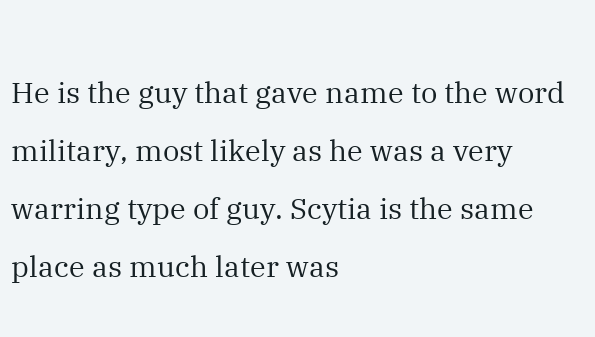He is the guy that gave name to the word military, most likely as he was a very warring type of guy. Scytia is the same place as much later was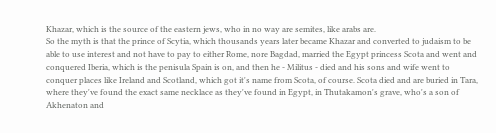Khazar, which is the source of the eastern jews, who in no way are semites, like arabs are.
So the myth is that the prince of Scytia, which thousands years later became Khazar and converted to judaism to be able to use interest and not have to pay to either Rome, nore Bagdad, married the Egypt princess Scota and went and conquered Iberia, which is the penisula Spain is on, and then he - Militus - died and his sons and wife went to conquer places like Ireland and Scotland, which got it's name from Scota, of course. Scota died and are buried in Tara, where they've found the exact same necklace as they've found in Egypt, in Thutakamon's grave, who's a son of Akhenaton and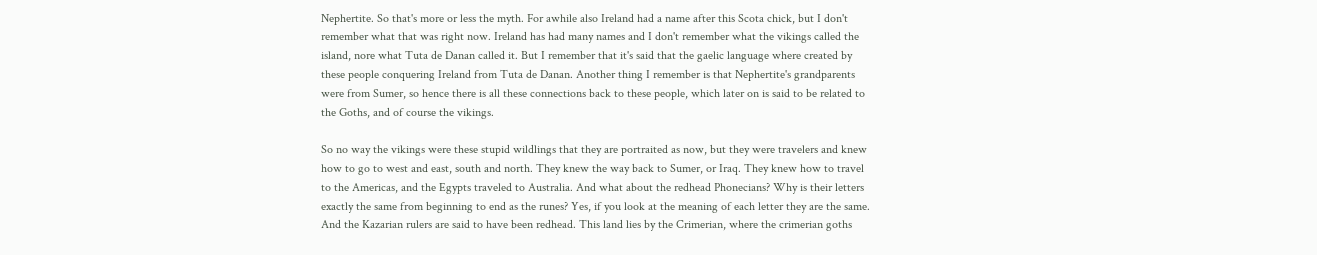Nephertite. So that's more or less the myth. For awhile also Ireland had a name after this Scota chick, but I don't remember what that was right now. Ireland has had many names and I don't remember what the vikings called the island, nore what Tuta de Danan called it. But I remember that it's said that the gaelic language where created by these people conquering Ireland from Tuta de Danan. Another thing I remember is that Nephertite's grandparents were from Sumer, so hence there is all these connections back to these people, which later on is said to be related to the Goths, and of course the vikings.

So no way the vikings were these stupid wildlings that they are portraited as now, but they were travelers and knew how to go to west and east, south and north. They knew the way back to Sumer, or Iraq. They knew how to travel to the Americas, and the Egypts traveled to Australia. And what about the redhead Phonecians? Why is their letters exactly the same from beginning to end as the runes? Yes, if you look at the meaning of each letter they are the same. And the Kazarian rulers are said to have been redhead. This land lies by the Crimerian, where the crimerian goths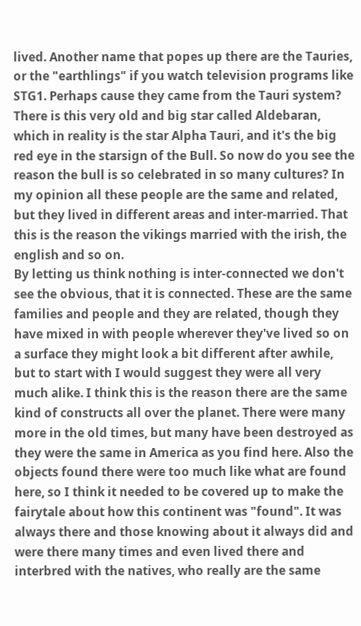lived. Another name that popes up there are the Tauries, or the "earthlings" if you watch television programs like STG1. Perhaps cause they came from the Tauri system? There is this very old and big star called Aldebaran, which in reality is the star Alpha Tauri, and it's the big red eye in the starsign of the Bull. So now do you see the reason the bull is so celebrated in so many cultures? In my opinion all these people are the same and related, but they lived in different areas and inter-married. That this is the reason the vikings married with the irish, the english and so on.
By letting us think nothing is inter-connected we don't see the obvious, that it is connected. These are the same families and people and they are related, though they have mixed in with people wherever they've lived so on a surface they might look a bit different after awhile, but to start with I would suggest they were all very much alike. I think this is the reason there are the same kind of constructs all over the planet. There were many more in the old times, but many have been destroyed as they were the same in America as you find here. Also the objects found there were too much like what are found here, so I think it needed to be covered up to make the fairytale about how this continent was "found". It was always there and those knowing about it always did and were there many times and even lived there and interbred with the natives, who really are the same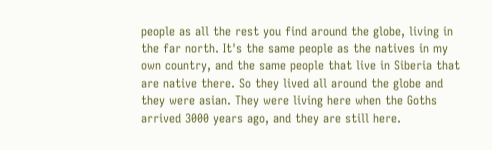people as all the rest you find around the globe, living in the far north. It's the same people as the natives in my own country, and the same people that live in Siberia that are native there. So they lived all around the globe and they were asian. They were living here when the Goths arrived 3000 years ago, and they are still here.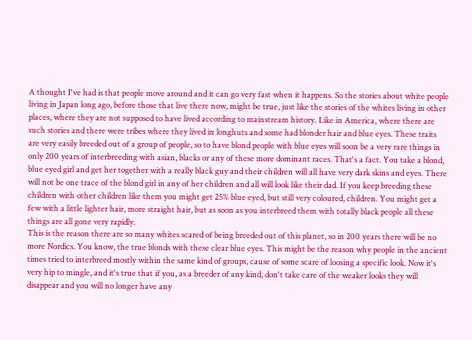A thought I've had is that people move around and it can go very fast when it happens. So the stories about white people living in Japan long ago, before those that live there now, might be true, just like the stories of the whites living in other places, where they are not supposed to have lived according to mainstream history. Like in America, where there are such stories and there were tribes where they lived in longhuts and some had blonder hair and blue eyes. These traits are very easily breeded out of a group of people, so to have blond people with blue eyes will soon be a very rare things in only 200 years of interbreeding with asian, blacks or any of these more dominant races. That's a fact. You take a blond, blue eyed girl and get her together with a really black guy and their children will all have very dark skins and eyes. There will not be one trace of the blond girl in any of her children and all will look like their dad. If you keep breeding these children with other children like them you might get 25% blue eyed, but still very coloured, children. You might get a few with a little lighter hair, more straight hair, but as soon as you interbreed them with totally black people all these things are all gone very rapidly.
This is the reason there are so many whites scared of being breeded out of this planet, so in 200 years there will be no more Nordics. You know, the true blonds with these clear blue eyes. This might be the reason why people in the ancient times tried to interbreed mostly within the same kind of groups, cause of some scare of loosing a specific look. Now it's very hip to mingle, and it's true that if you, as a breeder of any kind, don't take care of the weaker looks they will disappear and you will no longer have any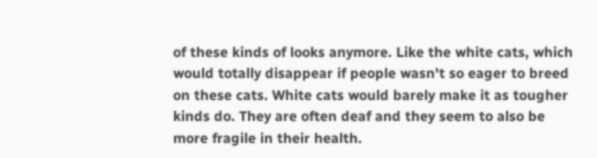of these kinds of looks anymore. Like the white cats, which would totally disappear if people wasn't so eager to breed on these cats. White cats would barely make it as tougher kinds do. They are often deaf and they seem to also be more fragile in their health.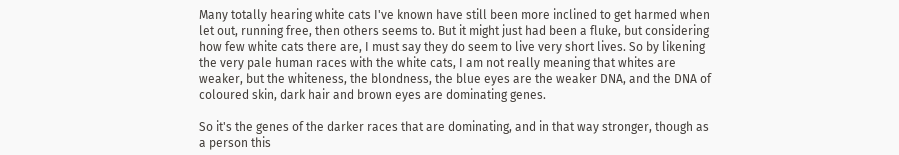Many totally hearing white cats I've known have still been more inclined to get harmed when let out, running free, then others seems to. But it might just had been a fluke, but considering how few white cats there are, I must say they do seem to live very short lives. So by likening the very pale human races with the white cats, I am not really meaning that whites are weaker, but the whiteness, the blondness, the blue eyes are the weaker DNA, and the DNA of coloured skin, dark hair and brown eyes are dominating genes.

So it's the genes of the darker races that are dominating, and in that way stronger, though as a person this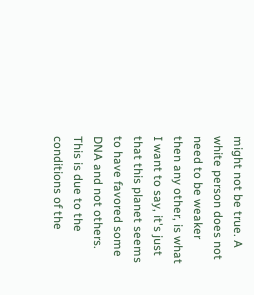might not be true. A white person does not need to be weaker then any other, is what I want to say, it's just that this planet seems to have favored some DNA and not others. This is due to the conditions of the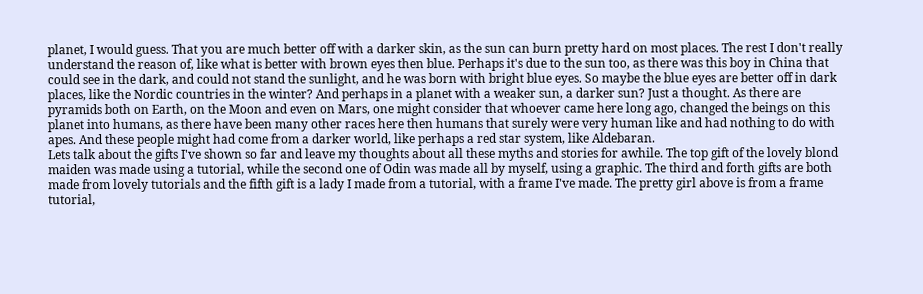planet, I would guess. That you are much better off with a darker skin, as the sun can burn pretty hard on most places. The rest I don't really understand the reason of, like what is better with brown eyes then blue. Perhaps it's due to the sun too, as there was this boy in China that could see in the dark, and could not stand the sunlight, and he was born with bright blue eyes. So maybe the blue eyes are better off in dark places, like the Nordic countries in the winter? And perhaps in a planet with a weaker sun, a darker sun? Just a thought. As there are pyramids both on Earth, on the Moon and even on Mars, one might consider that whoever came here long ago, changed the beings on this planet into humans, as there have been many other races here then humans that surely were very human like and had nothing to do with apes. And these people might had come from a darker world, like perhaps a red star system, like Aldebaran.
Lets talk about the gifts I've shown so far and leave my thoughts about all these myths and stories for awhile. The top gift of the lovely blond maiden was made using a tutorial, while the second one of Odin was made all by myself, using a graphic. The third and forth gifts are both made from lovely tutorials and the fifth gift is a lady I made from a tutorial, with a frame I've made. The pretty girl above is from a frame tutorial,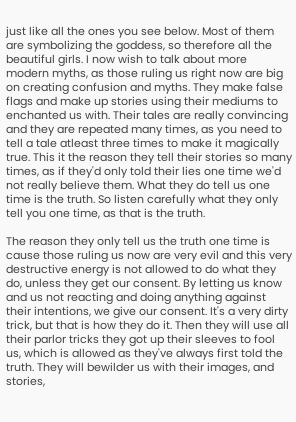just like all the ones you see below. Most of them are symbolizing the goddess, so therefore all the beautiful girls. I now wish to talk about more modern myths, as those ruling us right now are big on creating confusion and myths. They make false flags and make up stories using their mediums to enchanted us with. Their tales are really convincing and they are repeated many times, as you need to tell a tale atleast three times to make it magically true. This it the reason they tell their stories so many times, as if they'd only told their lies one time we'd not really believe them. What they do tell us one time is the truth. So listen carefully what they only tell you one time, as that is the truth.

The reason they only tell us the truth one time is cause those ruling us now are very evil and this very destructive energy is not allowed to do what they do, unless they get our consent. By letting us know and us not reacting and doing anything against their intentions, we give our consent. It's a very dirty trick, but that is how they do it. Then they will use all their parlor tricks they got up their sleeves to fool us, which is allowed as they've always first told the truth. They will bewilder us with their images, and stories,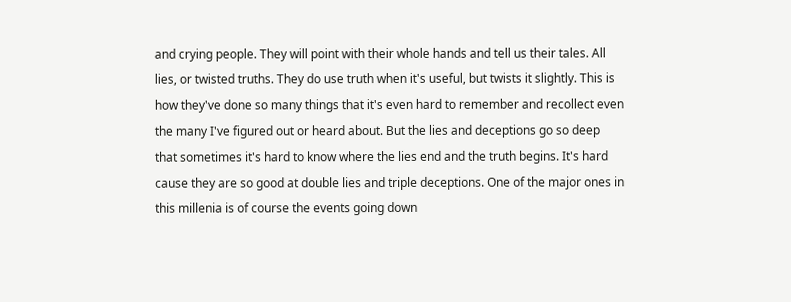and crying people. They will point with their whole hands and tell us their tales. All lies, or twisted truths. They do use truth when it's useful, but twists it slightly. This is how they've done so many things that it's even hard to remember and recollect even the many I've figured out or heard about. But the lies and deceptions go so deep that sometimes it's hard to know where the lies end and the truth begins. It's hard cause they are so good at double lies and triple deceptions. One of the major ones in this millenia is of course the events going down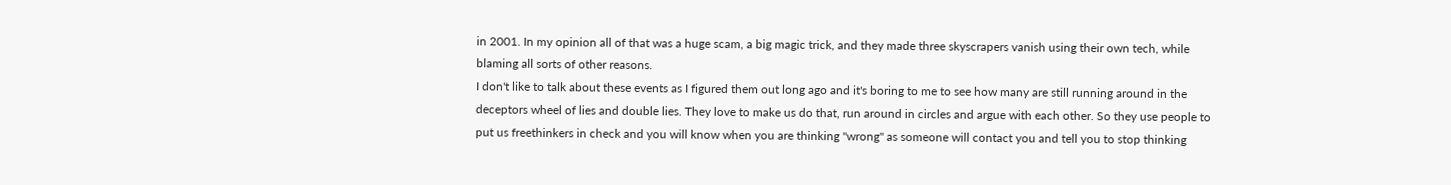in 2001. In my opinion all of that was a huge scam, a big magic trick, and they made three skyscrapers vanish using their own tech, while blaming all sorts of other reasons.
I don't like to talk about these events as I figured them out long ago and it's boring to me to see how many are still running around in the deceptors wheel of lies and double lies. They love to make us do that, run around in circles and argue with each other. So they use people to put us freethinkers in check and you will know when you are thinking "wrong" as someone will contact you and tell you to stop thinking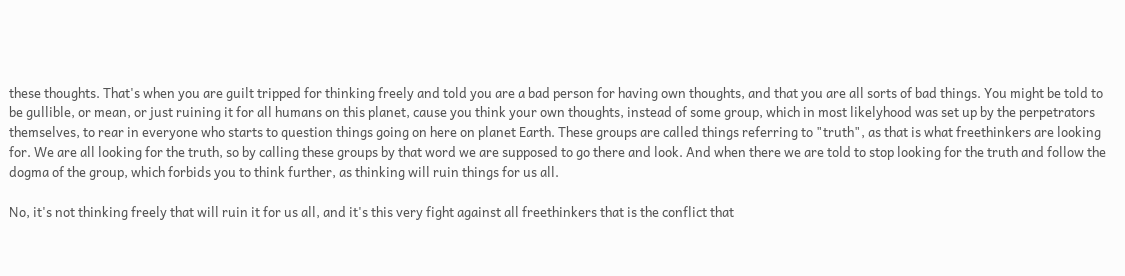these thoughts. That's when you are guilt tripped for thinking freely and told you are a bad person for having own thoughts, and that you are all sorts of bad things. You might be told to be gullible, or mean, or just ruining it for all humans on this planet, cause you think your own thoughts, instead of some group, which in most likelyhood was set up by the perpetrators themselves, to rear in everyone who starts to question things going on here on planet Earth. These groups are called things referring to "truth", as that is what freethinkers are looking for. We are all looking for the truth, so by calling these groups by that word we are supposed to go there and look. And when there we are told to stop looking for the truth and follow the dogma of the group, which forbids you to think further, as thinking will ruin things for us all.

No, it's not thinking freely that will ruin it for us all, and it's this very fight against all freethinkers that is the conflict that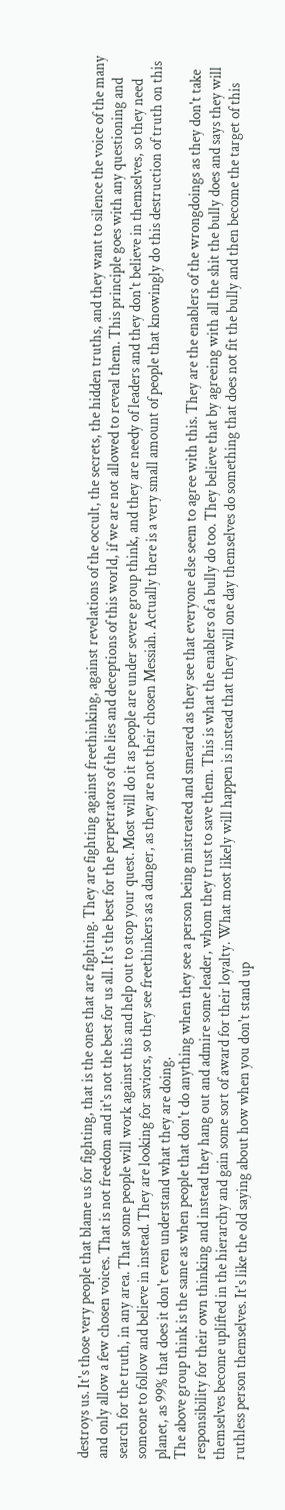destroys us. It's those very people that blame us for fighting, that is the ones that are fighting. They are fighting against freethinking, against revelations of the occult, the secrets, the hidden truths, and they want to silence the voice of the many and only allow a few chosen voices. That is not freedom and it's not the best for us all. It's the best for the perpetrators of the lies and deceptions of this world, if we are not allowed to reveal them. This principle goes with any questioning and search for the truth, in any area. That some people will work against this and help out to stop your quest. Most will do it as people are under severe group think, and they are needy of leaders and they don't believe in themselves, so they need someone to follow and believe in instead. They are looking for saviors, so they see freethinkers as a danger, as they are not their chosen Messiah. Actually there is a very small amount of people that knowingly do this destruction of truth on this planet, as 99% that does it don't even understand what they are doing.
The above group think is the same as when people that don't do anything when they see a person being mistreated and smeared as they see that everyone else seem to agree with this. They are the enablers of the wrongdoings as they don't take responsibility for their own thinking and instead they hang out and admire some leader, whom they trust to save them. This is what the enablers of a bully do too. They believe that by agreeing with all the shit the bully does and says they will themselves become uplifted in the hierarchy and gain some sort of award for their loyalty. What most likely will happen is instead that they will one day themselves do something that does not fit the bully and then become the target of this ruthless person themselves. It's like the old saying about how when you don't stand up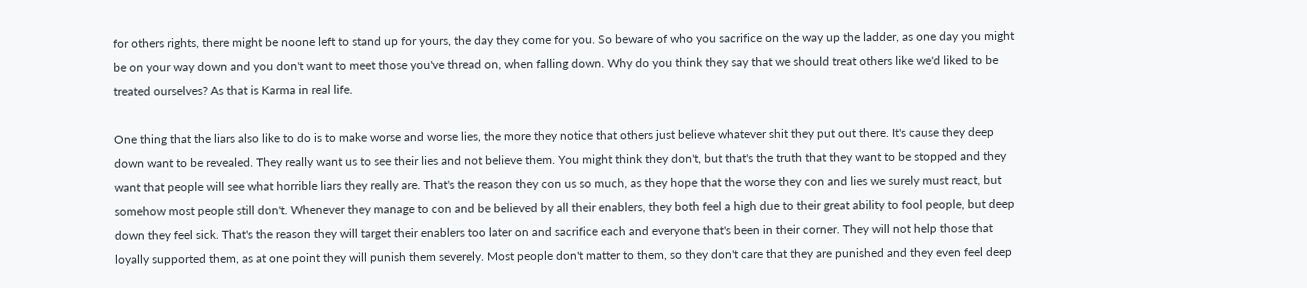for others rights, there might be noone left to stand up for yours, the day they come for you. So beware of who you sacrifice on the way up the ladder, as one day you might be on your way down and you don't want to meet those you've thread on, when falling down. Why do you think they say that we should treat others like we'd liked to be treated ourselves? As that is Karma in real life.

One thing that the liars also like to do is to make worse and worse lies, the more they notice that others just believe whatever shit they put out there. It's cause they deep down want to be revealed. They really want us to see their lies and not believe them. You might think they don't, but that's the truth that they want to be stopped and they want that people will see what horrible liars they really are. That's the reason they con us so much, as they hope that the worse they con and lies we surely must react, but somehow most people still don't. Whenever they manage to con and be believed by all their enablers, they both feel a high due to their great ability to fool people, but deep down they feel sick. That's the reason they will target their enablers too later on and sacrifice each and everyone that's been in their corner. They will not help those that loyally supported them, as at one point they will punish them severely. Most people don't matter to them, so they don't care that they are punished and they even feel deep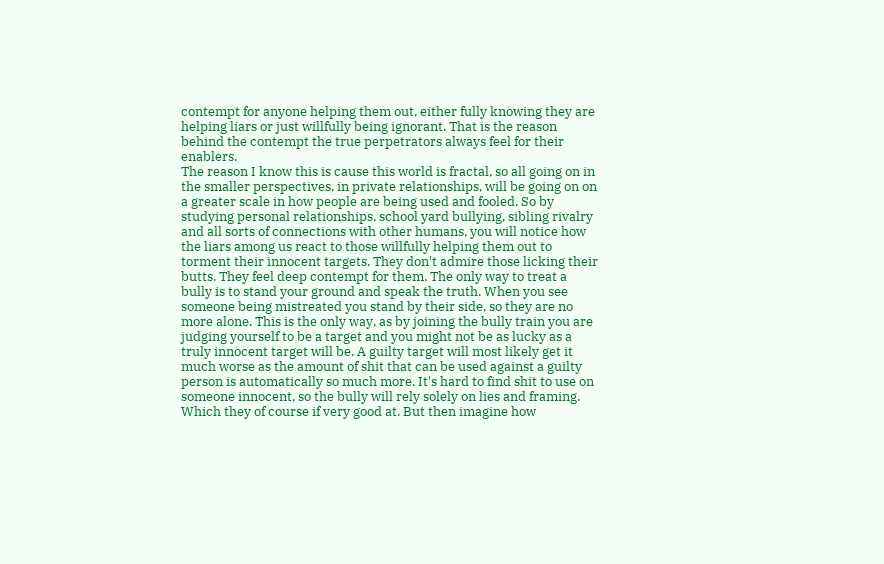contempt for anyone helping them out, either fully knowing they are helping liars or just willfully being ignorant. That is the reason behind the contempt the true perpetrators always feel for their enablers.
The reason I know this is cause this world is fractal, so all going on in the smaller perspectives, in private relationships, will be going on on a greater scale in how people are being used and fooled. So by studying personal relationships, school yard bullying, sibling rivalry and all sorts of connections with other humans, you will notice how the liars among us react to those willfully helping them out to torment their innocent targets. They don't admire those licking their butts. They feel deep contempt for them. The only way to treat a bully is to stand your ground and speak the truth. When you see someone being mistreated you stand by their side, so they are no more alone. This is the only way, as by joining the bully train you are judging yourself to be a target and you might not be as lucky as a truly innocent target will be. A guilty target will most likely get it much worse as the amount of shit that can be used against a guilty person is automatically so much more. It's hard to find shit to use on someone innocent, so the bully will rely solely on lies and framing. Which they of course if very good at. But then imagine how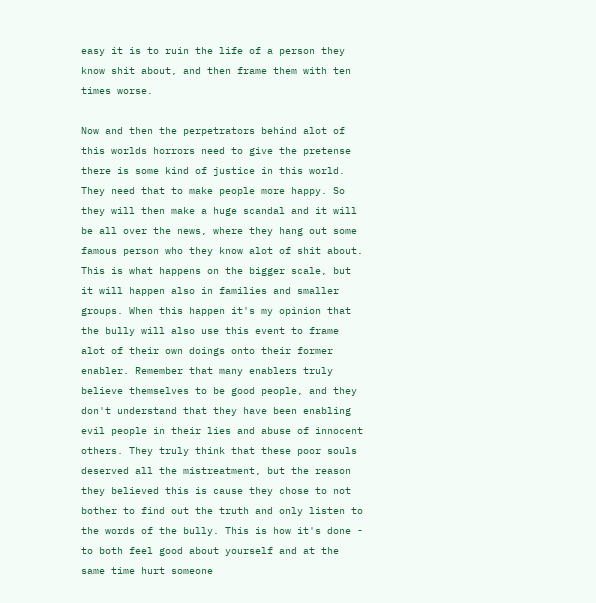easy it is to ruin the life of a person they know shit about, and then frame them with ten times worse.

Now and then the perpetrators behind alot of this worlds horrors need to give the pretense there is some kind of justice in this world. They need that to make people more happy. So they will then make a huge scandal and it will be all over the news, where they hang out some famous person who they know alot of shit about. This is what happens on the bigger scale, but it will happen also in families and smaller groups. When this happen it's my opinion that the bully will also use this event to frame alot of their own doings onto their former enabler. Remember that many enablers truly believe themselves to be good people, and they don't understand that they have been enabling evil people in their lies and abuse of innocent others. They truly think that these poor souls deserved all the mistreatment, but the reason they believed this is cause they chose to not bother to find out the truth and only listen to the words of the bully. This is how it's done - to both feel good about yourself and at the same time hurt someone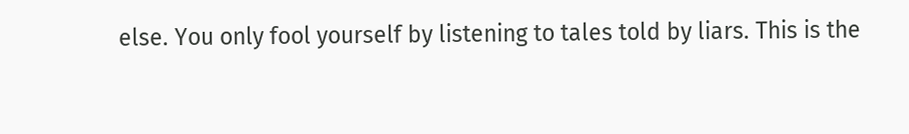else. You only fool yourself by listening to tales told by liars. This is the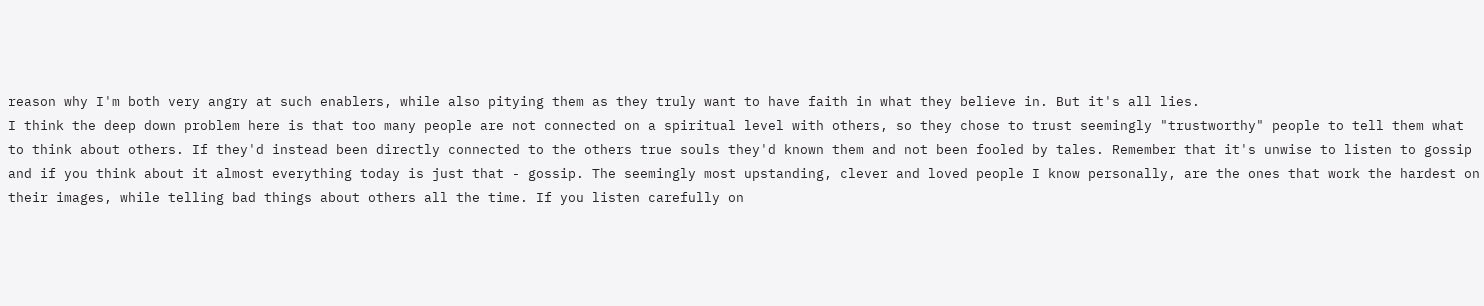reason why I'm both very angry at such enablers, while also pitying them as they truly want to have faith in what they believe in. But it's all lies.
I think the deep down problem here is that too many people are not connected on a spiritual level with others, so they chose to trust seemingly "trustworthy" people to tell them what to think about others. If they'd instead been directly connected to the others true souls they'd known them and not been fooled by tales. Remember that it's unwise to listen to gossip and if you think about it almost everything today is just that - gossip. The seemingly most upstanding, clever and loved people I know personally, are the ones that work the hardest on their images, while telling bad things about others all the time. If you listen carefully on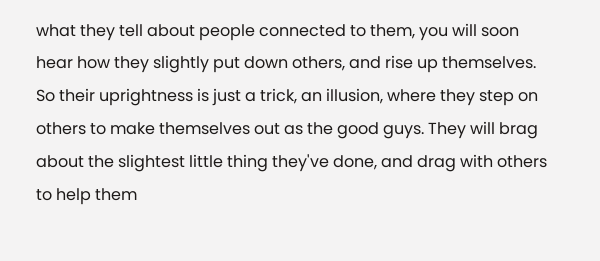what they tell about people connected to them, you will soon hear how they slightly put down others, and rise up themselves. So their uprightness is just a trick, an illusion, where they step on others to make themselves out as the good guys. They will brag about the slightest little thing they've done, and drag with others to help them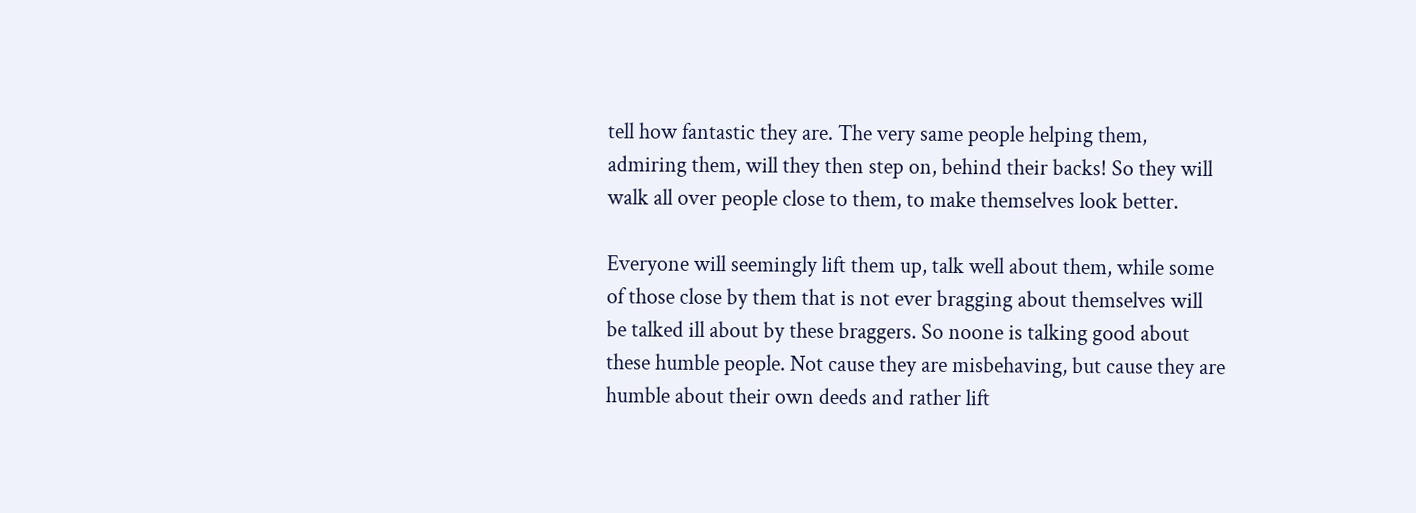tell how fantastic they are. The very same people helping them, admiring them, will they then step on, behind their backs! So they will walk all over people close to them, to make themselves look better.

Everyone will seemingly lift them up, talk well about them, while some of those close by them that is not ever bragging about themselves will be talked ill about by these braggers. So noone is talking good about these humble people. Not cause they are misbehaving, but cause they are humble about their own deeds and rather lift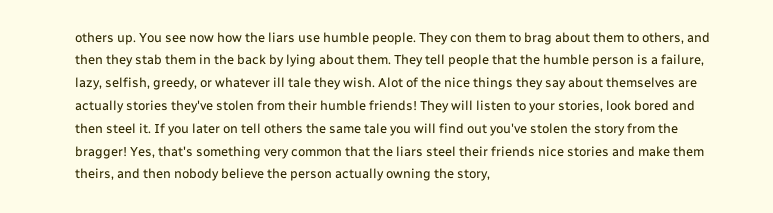others up. You see now how the liars use humble people. They con them to brag about them to others, and then they stab them in the back by lying about them. They tell people that the humble person is a failure, lazy, selfish, greedy, or whatever ill tale they wish. Alot of the nice things they say about themselves are actually stories they've stolen from their humble friends! They will listen to your stories, look bored and then steel it. If you later on tell others the same tale you will find out you've stolen the story from the bragger! Yes, that's something very common that the liars steel their friends nice stories and make them theirs, and then nobody believe the person actually owning the story,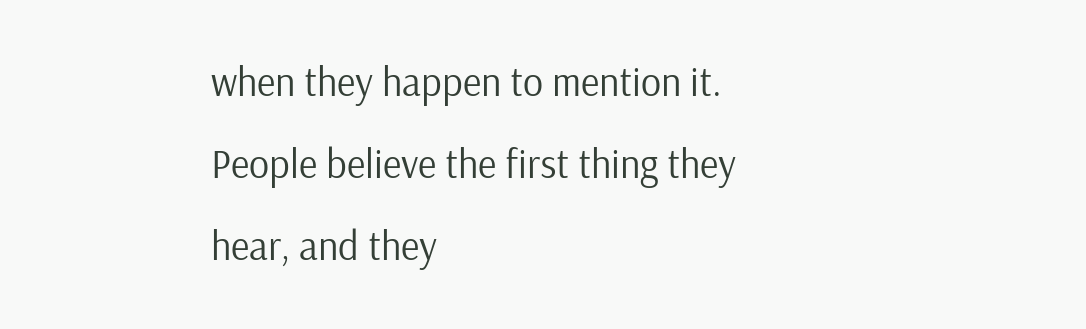when they happen to mention it. People believe the first thing they hear, and they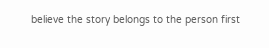believe the story belongs to the person first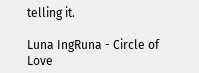telling it.

Luna IngRuna - Circle of Love